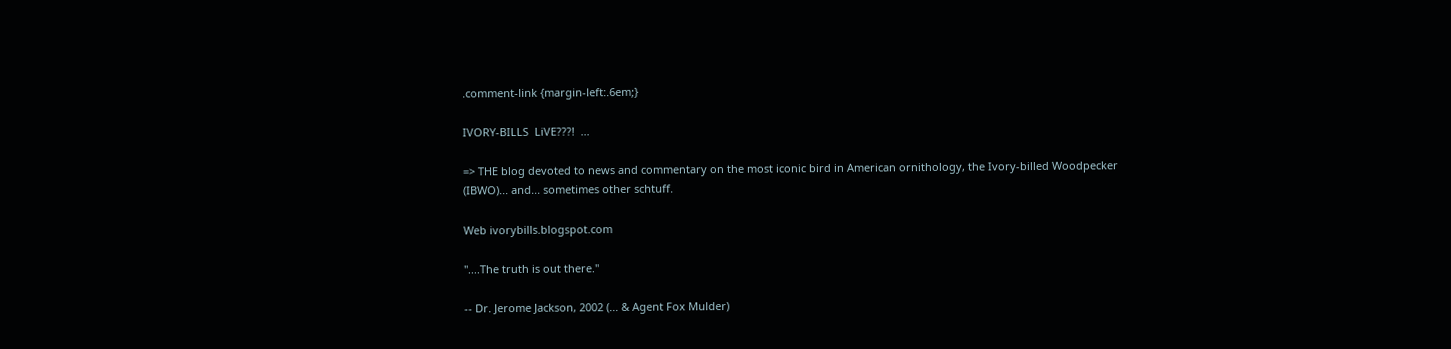.comment-link {margin-left:.6em;}

IVORY-BILLS  LiVE???!  ...

=> THE blog devoted to news and commentary on the most iconic bird in American ornithology, the Ivory-billed Woodpecker (IBWO)... and... sometimes other schtuff.

Web ivorybills.blogspot.com

"....The truth is out there."

-- Dr. Jerome Jackson, 2002 (... & Agent Fox Mulder)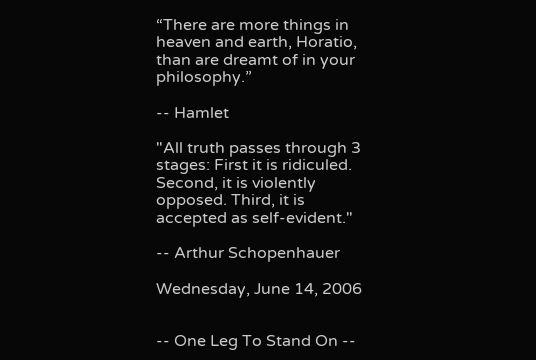“There are more things in heaven and earth, Horatio, than are dreamt of in your philosophy.”

-- Hamlet

"All truth passes through 3 stages: First it is ridiculed. Second, it is violently opposed. Third, it is accepted as self-evident."

-- Arthur Schopenhauer

Wednesday, June 14, 2006


-- One Leg To Stand On --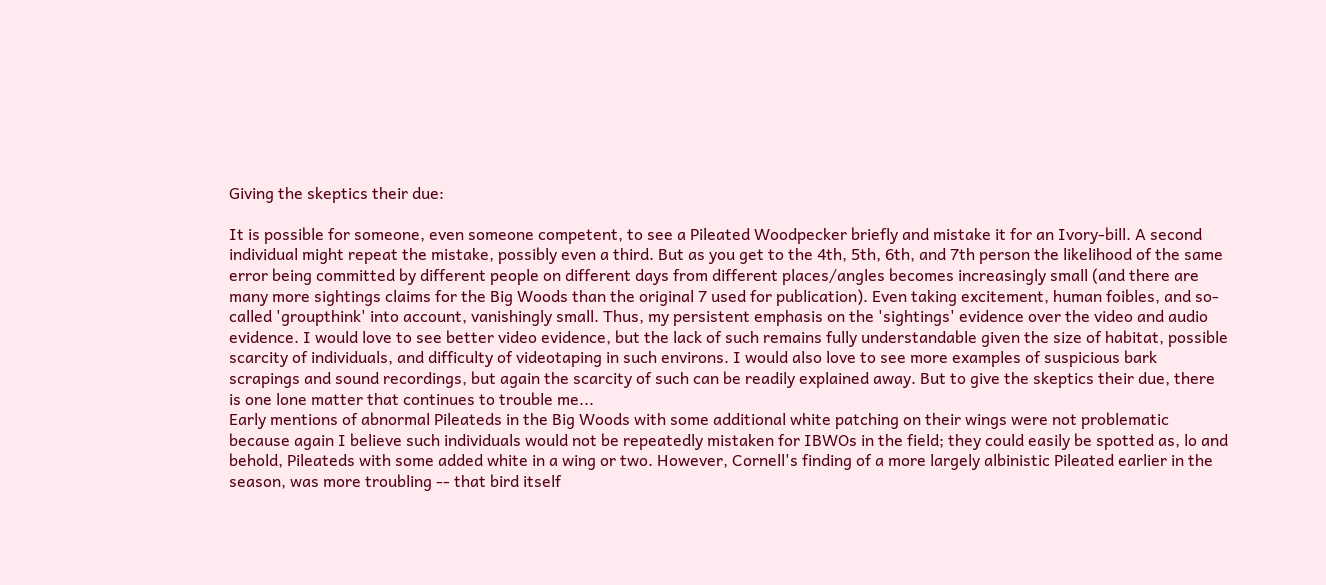Giving the skeptics their due:

It is possible for someone, even someone competent, to see a Pileated Woodpecker briefly and mistake it for an Ivory-bill. A second individual might repeat the mistake, possibly even a third. But as you get to the 4th, 5th, 6th, and 7th person the likelihood of the same error being committed by different people on different days from different places/angles becomes increasingly small (and there are many more sightings claims for the Big Woods than the original 7 used for publication). Even taking excitement, human foibles, and so-called 'groupthink' into account, vanishingly small. Thus, my persistent emphasis on the 'sightings' evidence over the video and audio evidence. I would love to see better video evidence, but the lack of such remains fully understandable given the size of habitat, possible scarcity of individuals, and difficulty of videotaping in such environs. I would also love to see more examples of suspicious bark scrapings and sound recordings, but again the scarcity of such can be readily explained away. But to give the skeptics their due, there is one lone matter that continues to trouble me...
Early mentions of abnormal Pileateds in the Big Woods with some additional white patching on their wings were not problematic because again I believe such individuals would not be repeatedly mistaken for IBWOs in the field; they could easily be spotted as, lo and behold, Pileateds with some added white in a wing or two. However, Cornell's finding of a more largely albinistic Pileated earlier in the season, was more troubling -- that bird itself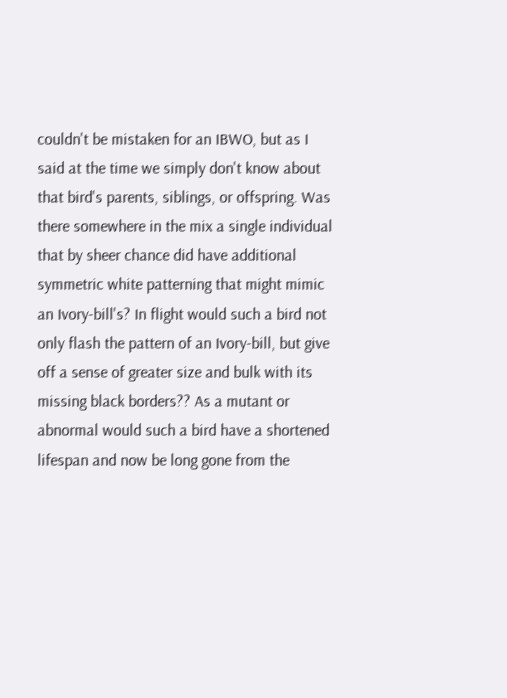couldn't be mistaken for an IBWO, but as I said at the time we simply don't know about that bird's parents, siblings, or offspring. Was there somewhere in the mix a single individual that by sheer chance did have additional symmetric white patterning that might mimic an Ivory-bill's? In flight would such a bird not only flash the pattern of an Ivory-bill, but give off a sense of greater size and bulk with its missing black borders?? As a mutant or abnormal would such a bird have a shortened lifespan and now be long gone from the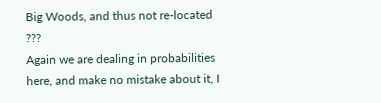Big Woods, and thus not re-located ???
Again we are dealing in probabilities here, and make no mistake about it, I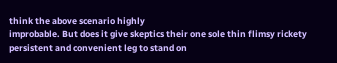think the above scenario highly
improbable. But does it give skeptics their one sole thin flimsy rickety persistent and convenient leg to stand on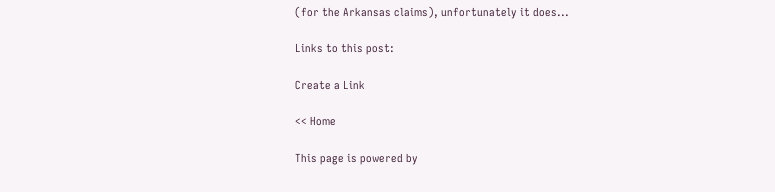(for the Arkansas claims), unfortunately it does...

Links to this post:

Create a Link

<< Home

This page is powered by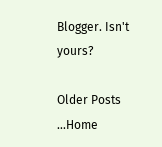Blogger. Isn't yours?

Older Posts ...Home